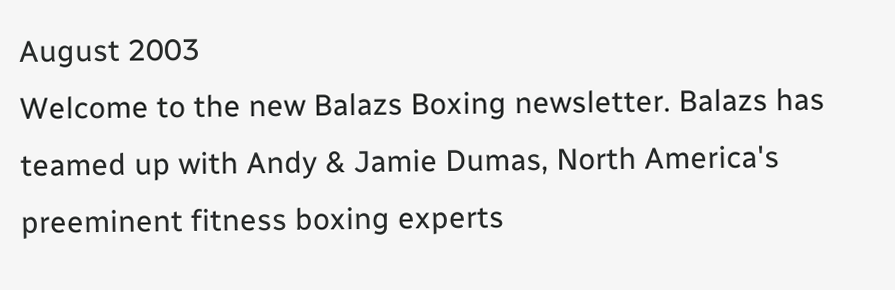August 2003
Welcome to the new Balazs Boxing newsletter. Balazs has teamed up with Andy & Jamie Dumas, North America's preeminent fitness boxing experts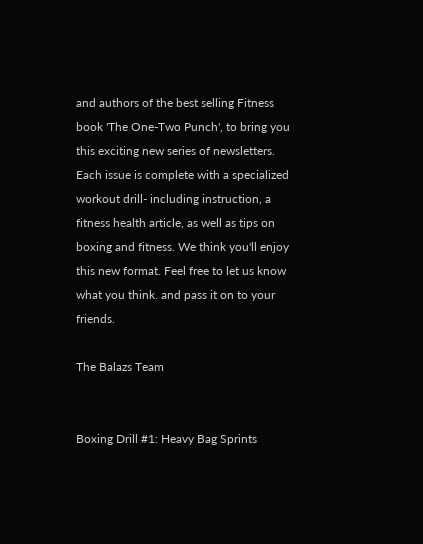and authors of the best selling Fitness book 'The One-Two Punch', to bring you this exciting new series of newsletters. Each issue is complete with a specialized workout drill- including instruction, a fitness health article, as well as tips on boxing and fitness. We think you'll enjoy this new format. Feel free to let us know what you think. and pass it on to your friends.

The Balazs Team


Boxing Drill #1: Heavy Bag Sprints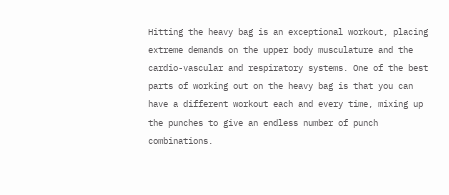Hitting the heavy bag is an exceptional workout, placing extreme demands on the upper body musculature and the cardio-vascular and respiratory systems. One of the best parts of working out on the heavy bag is that you can have a different workout each and every time, mixing up the punches to give an endless number of punch combinations.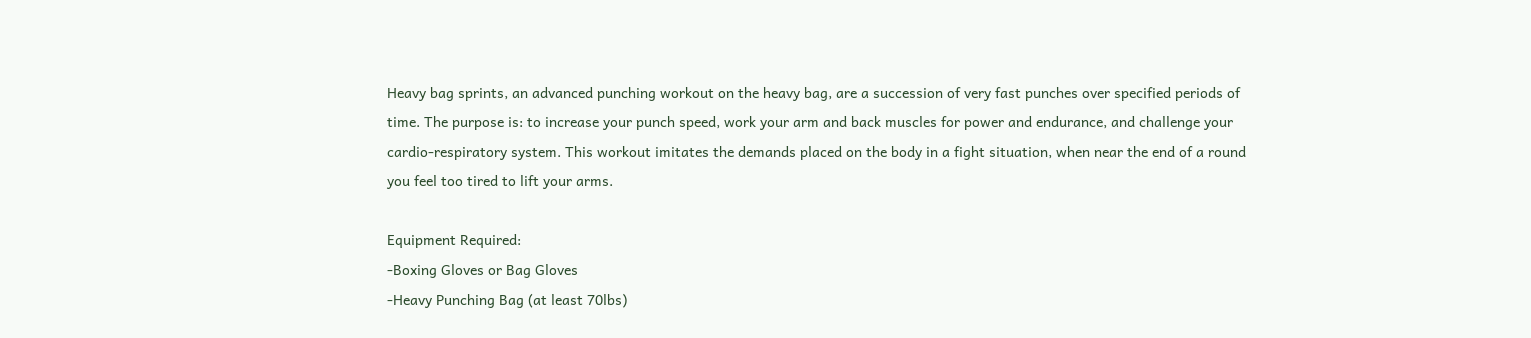Heavy bag sprints, an advanced punching workout on the heavy bag, are a succession of very fast punches over specified periods of time. The purpose is: to increase your punch speed, work your arm and back muscles for power and endurance, and challenge your cardio-respiratory system. This workout imitates the demands placed on the body in a fight situation, when near the end of a round you feel too tired to lift your arms.

Equipment Required:
-Boxing Gloves or Bag Gloves
-Heavy Punching Bag (at least 70lbs)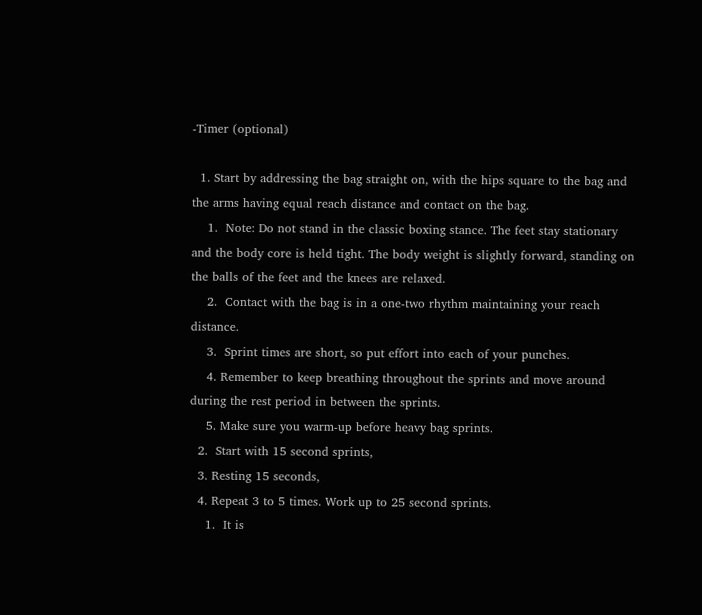-Timer (optional)

  1. Start by addressing the bag straight on, with the hips square to the bag and the arms having equal reach distance and contact on the bag.
    1.  Note: Do not stand in the classic boxing stance. The feet stay stationary and the body core is held tight. The body weight is slightly forward, standing on the balls of the feet and the knees are relaxed.
    2.  Contact with the bag is in a one-two rhythm maintaining your reach distance.
    3.  Sprint times are short, so put effort into each of your punches.
    4. Remember to keep breathing throughout the sprints and move around during the rest period in between the sprints.
    5. Make sure you warm-up before heavy bag sprints.
  2.  Start with 15 second sprints,
  3. Resting 15 seconds,
  4. Repeat 3 to 5 times. Work up to 25 second sprints.
    1.  It is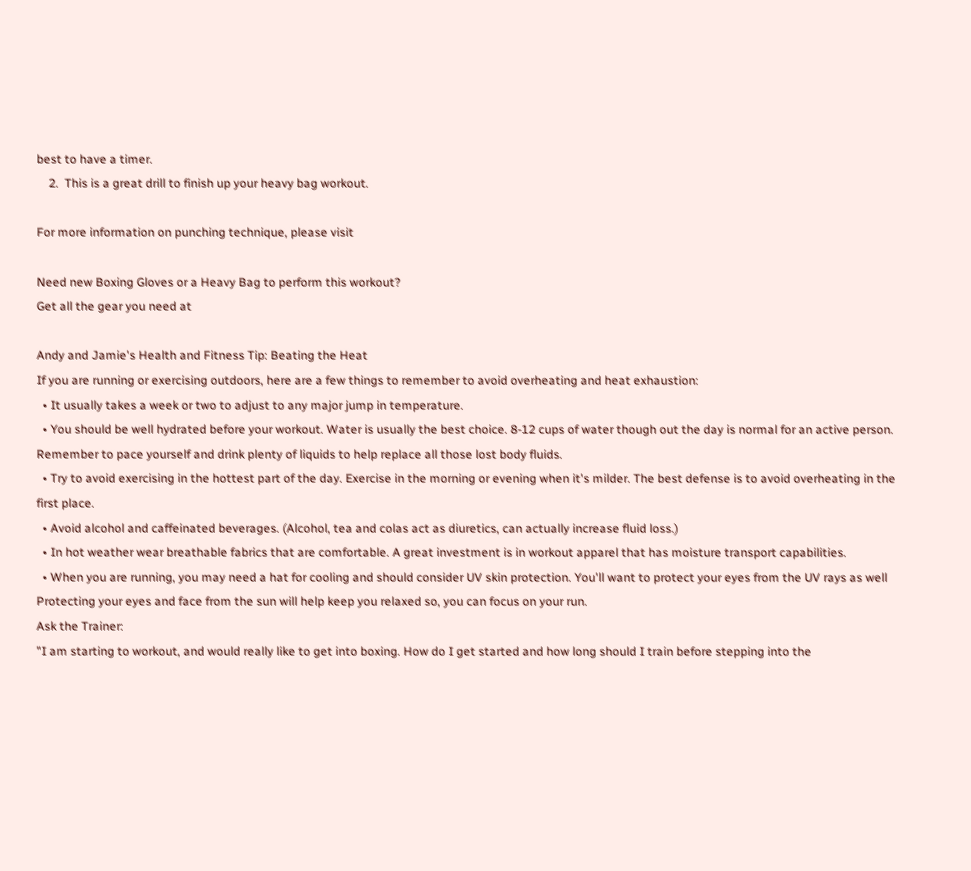best to have a timer.
    2.  This is a great drill to finish up your heavy bag workout.

For more information on punching technique, please visit

Need new Boxing Gloves or a Heavy Bag to perform this workout?
Get all the gear you need at

Andy and Jamie's Health and Fitness Tip: Beating the Heat
If you are running or exercising outdoors, here are a few things to remember to avoid overheating and heat exhaustion:
  • It usually takes a week or two to adjust to any major jump in temperature.
  • You should be well hydrated before your workout. Water is usually the best choice. 8-12 cups of water though out the day is normal for an active person. Remember to pace yourself and drink plenty of liquids to help replace all those lost body fluids.
  • Try to avoid exercising in the hottest part of the day. Exercise in the morning or evening when it's milder. The best defense is to avoid overheating in the first place.
  • Avoid alcohol and caffeinated beverages. (Alcohol, tea and colas act as diuretics, can actually increase fluid loss.)
  • In hot weather wear breathable fabrics that are comfortable. A great investment is in workout apparel that has moisture transport capabilities.
  • When you are running, you may need a hat for cooling and should consider UV skin protection. You'll want to protect your eyes from the UV rays as well Protecting your eyes and face from the sun will help keep you relaxed so, you can focus on your run.
Ask the Trainer:
"I am starting to workout, and would really like to get into boxing. How do I get started and how long should I train before stepping into the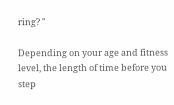ring? "

Depending on your age and fitness level, the length of time before you step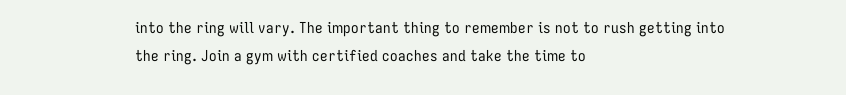into the ring will vary. The important thing to remember is not to rush getting into the ring. Join a gym with certified coaches and take the time to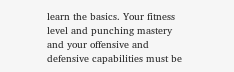learn the basics. Your fitness level and punching mastery and your offensive and defensive capabilities must be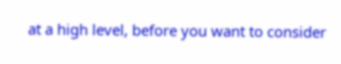at a high level, before you want to consider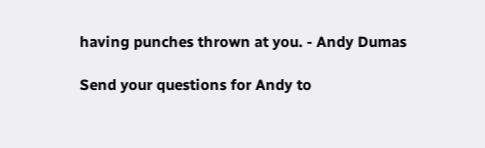having punches thrown at you. - Andy Dumas

Send your questions for Andy to